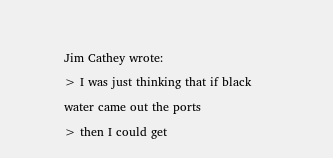Jim Cathey wrote:
> I was just thinking that if black water came out the ports
> then I could get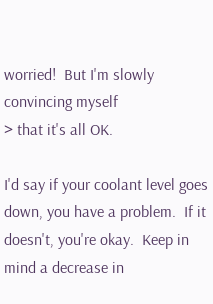worried!  But I'm slowly convincing myself
> that it's all OK.

I'd say if your coolant level goes down, you have a problem.  If it
doesn't, you're okay.  Keep in mind a decrease in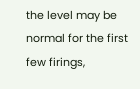the level may be
normal for the first few firings,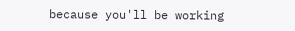because you'll be working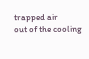trapped air
out of the cooling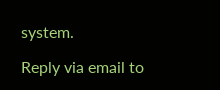system.

Reply via email to